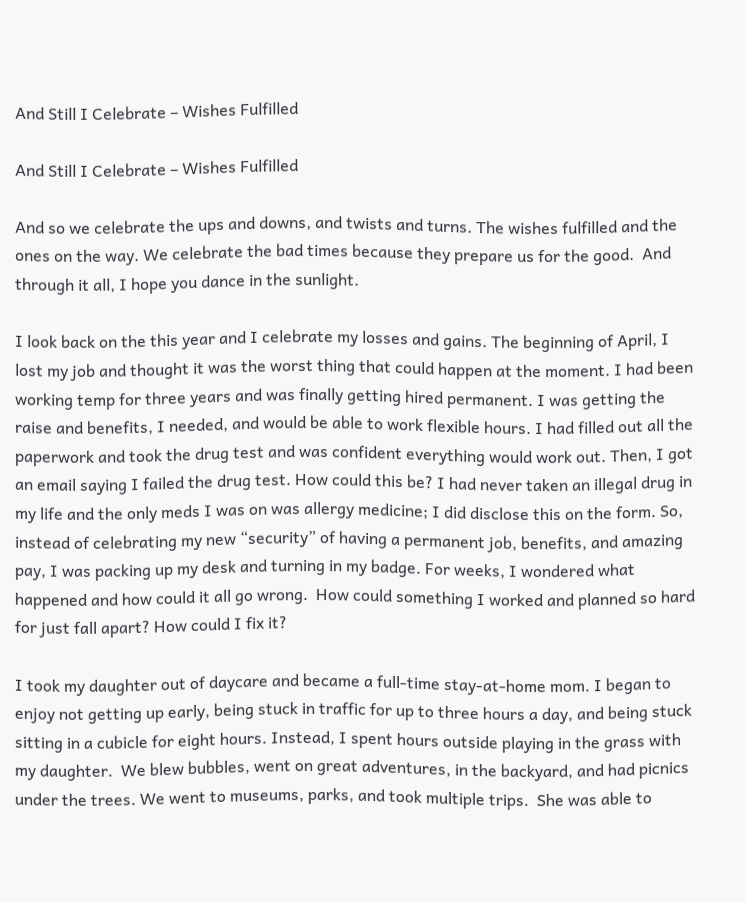And Still I Celebrate – Wishes Fulfilled

And Still I Celebrate – Wishes Fulfilled

And so we celebrate the ups and downs, and twists and turns. The wishes fulfilled and the ones on the way. We celebrate the bad times because they prepare us for the good.  And through it all, I hope you dance in the sunlight.

I look back on the this year and I celebrate my losses and gains. The beginning of April, I lost my job and thought it was the worst thing that could happen at the moment. I had been working temp for three years and was finally getting hired permanent. I was getting the raise and benefits, I needed, and would be able to work flexible hours. I had filled out all the paperwork and took the drug test and was confident everything would work out. Then, I got an email saying I failed the drug test. How could this be? I had never taken an illegal drug in my life and the only meds I was on was allergy medicine; I did disclose this on the form. So, instead of celebrating my new “security” of having a permanent job, benefits, and amazing pay, I was packing up my desk and turning in my badge. For weeks, I wondered what happened and how could it all go wrong.  How could something I worked and planned so hard for just fall apart? How could I fix it?

I took my daughter out of daycare and became a full-time stay-at-home mom. I began to enjoy not getting up early, being stuck in traffic for up to three hours a day, and being stuck sitting in a cubicle for eight hours. Instead, I spent hours outside playing in the grass with my daughter.  We blew bubbles, went on great adventures, in the backyard, and had picnics under the trees. We went to museums, parks, and took multiple trips.  She was able to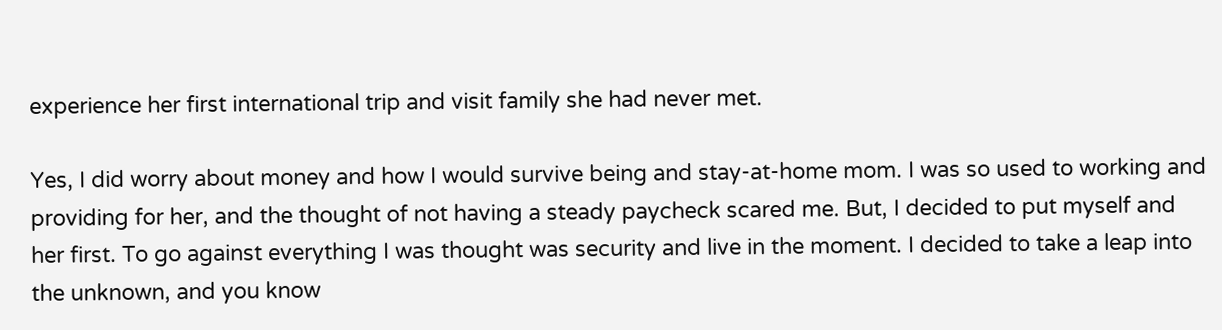experience her first international trip and visit family she had never met.

Yes, I did worry about money and how I would survive being and stay-at-home mom. I was so used to working and providing for her, and the thought of not having a steady paycheck scared me. But, I decided to put myself and her first. To go against everything I was thought was security and live in the moment. I decided to take a leap into the unknown, and you know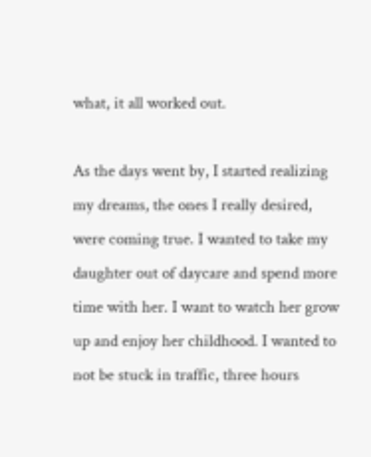what, it all worked out.

As the days went by, I started realizing my dreams, the ones I really desired, were coming true. I wanted to take my daughter out of daycare and spend more time with her. I want to watch her grow up and enjoy her childhood. I wanted to not be stuck in traffic, three hours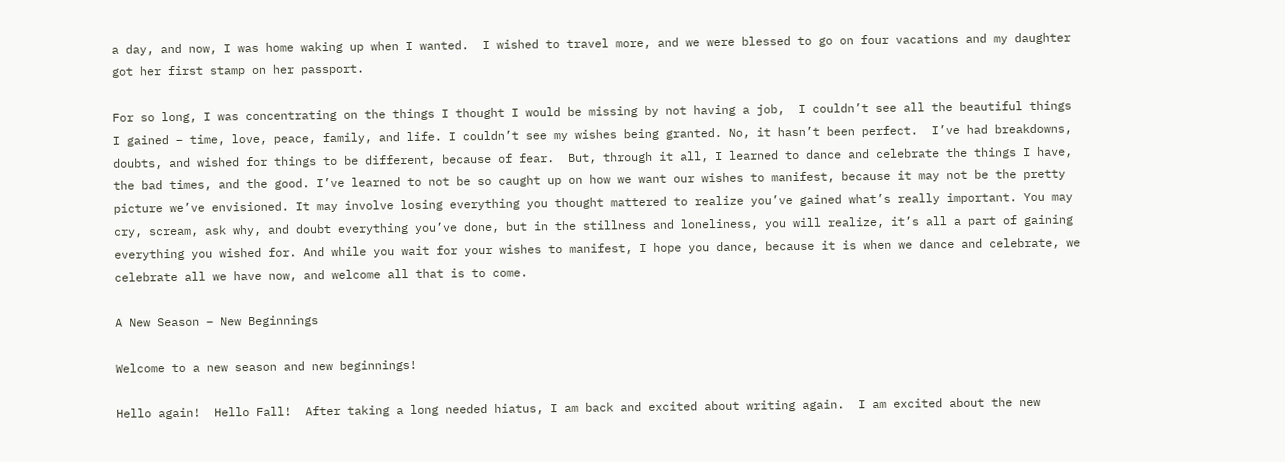a day, and now, I was home waking up when I wanted.  I wished to travel more, and we were blessed to go on four vacations and my daughter got her first stamp on her passport.

For so long, I was concentrating on the things I thought I would be missing by not having a job,  I couldn’t see all the beautiful things I gained – time, love, peace, family, and life. I couldn’t see my wishes being granted. No, it hasn’t been perfect.  I’ve had breakdowns, doubts, and wished for things to be different, because of fear.  But, through it all, I learned to dance and celebrate the things I have, the bad times, and the good. I’ve learned to not be so caught up on how we want our wishes to manifest, because it may not be the pretty picture we’ve envisioned. It may involve losing everything you thought mattered to realize you’ve gained what’s really important. You may cry, scream, ask why, and doubt everything you’ve done, but in the stillness and loneliness, you will realize, it’s all a part of gaining everything you wished for. And while you wait for your wishes to manifest, I hope you dance, because it is when we dance and celebrate, we celebrate all we have now, and welcome all that is to come.

A New Season – New Beginnings

Welcome to a new season and new beginnings!

Hello again!  Hello Fall!  After taking a long needed hiatus, I am back and excited about writing again.  I am excited about the new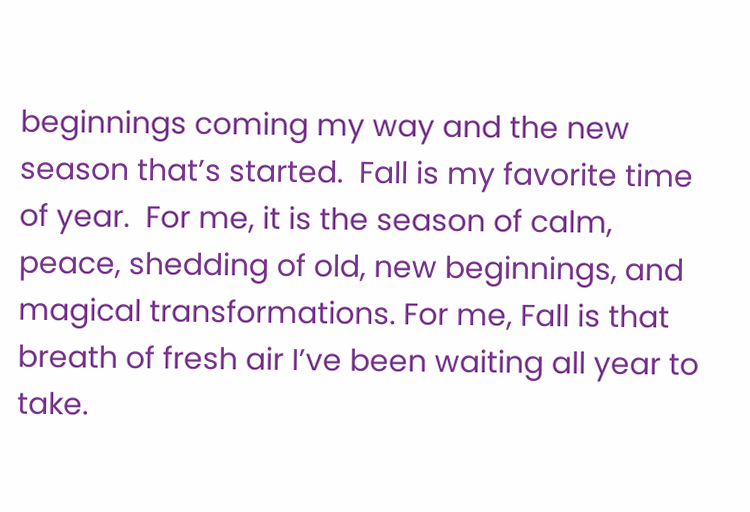beginnings coming my way and the new season that’s started.  Fall is my favorite time of year.  For me, it is the season of calm, peace, shedding of old, new beginnings, and magical transformations. For me, Fall is that breath of fresh air I’ve been waiting all year to take.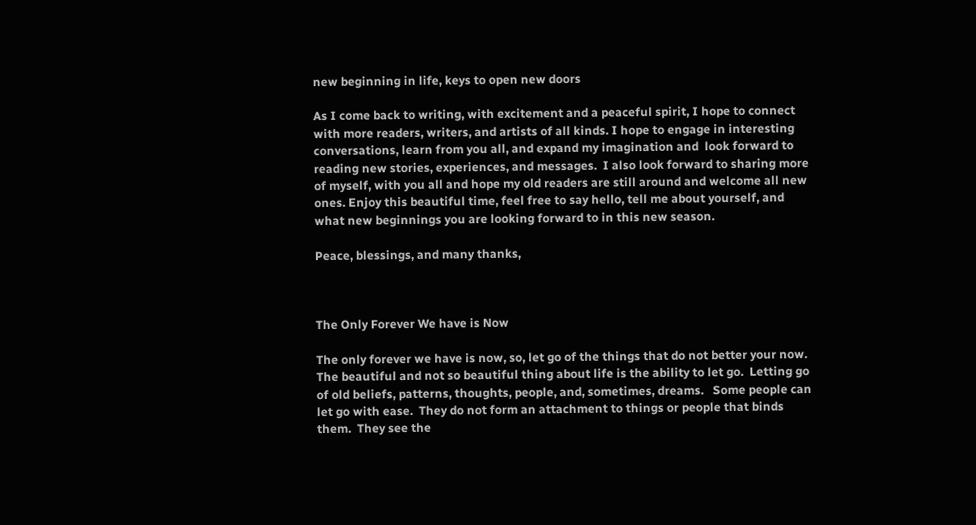new beginning in life, keys to open new doors

As I come back to writing, with excitement and a peaceful spirit, I hope to connect with more readers, writers, and artists of all kinds. I hope to engage in interesting conversations, learn from you all, and expand my imagination and  look forward to reading new stories, experiences, and messages.  I also look forward to sharing more of myself, with you all and hope my old readers are still around and welcome all new ones. Enjoy this beautiful time, feel free to say hello, tell me about yourself, and what new beginnings you are looking forward to in this new season.

Peace, blessings, and many thanks,



The Only Forever We have is Now

The only forever we have is now, so, let go of the things that do not better your now. The beautiful and not so beautiful thing about life is the ability to let go.  Letting go of old beliefs, patterns, thoughts, people, and, sometimes, dreams.   Some people can let go with ease.  They do not form an attachment to things or people that binds them.  They see the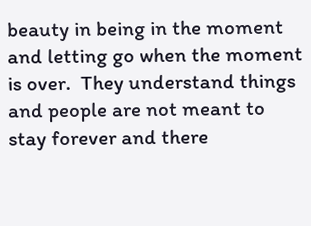beauty in being in the moment and letting go when the moment is over.  They understand things and people are not meant to stay forever and there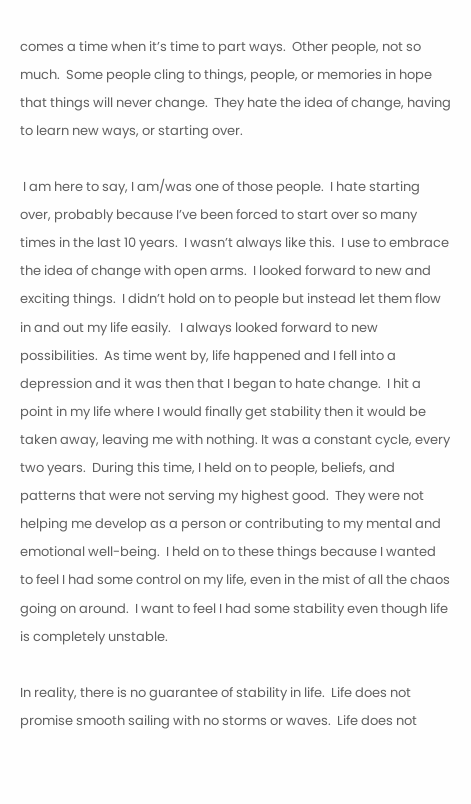comes a time when it’s time to part ways.  Other people, not so much.  Some people cling to things, people, or memories in hope that things will never change.  They hate the idea of change, having to learn new ways, or starting over.

 I am here to say, I am/was one of those people.  I hate starting over, probably because I’ve been forced to start over so many times in the last 10 years.  I wasn’t always like this.  I use to embrace the idea of change with open arms.  I looked forward to new and exciting things.  I didn’t hold on to people but instead let them flow in and out my life easily.   I always looked forward to new possibilities.  As time went by, life happened and I fell into a depression and it was then that I began to hate change.  I hit a point in my life where I would finally get stability then it would be taken away, leaving me with nothing. It was a constant cycle, every two years.  During this time, I held on to people, beliefs, and patterns that were not serving my highest good.  They were not helping me develop as a person or contributing to my mental and emotional well-being.  I held on to these things because I wanted to feel I had some control on my life, even in the mist of all the chaos going on around.  I want to feel I had some stability even though life is completely unstable.

In reality, there is no guarantee of stability in life.  Life does not promise smooth sailing with no storms or waves.  Life does not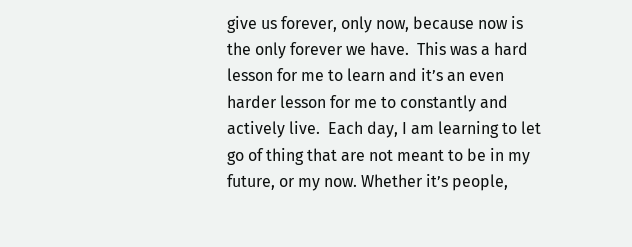give us forever, only now, because now is the only forever we have.  This was a hard lesson for me to learn and it’s an even harder lesson for me to constantly and actively live.  Each day, I am learning to let go of thing that are not meant to be in my future, or my now. Whether it’s people,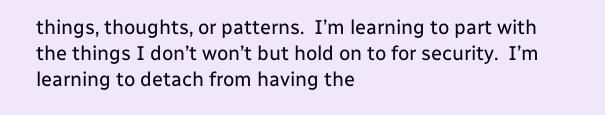things, thoughts, or patterns.  I’m learning to part with the things I don’t won’t but hold on to for security.  I’m learning to detach from having the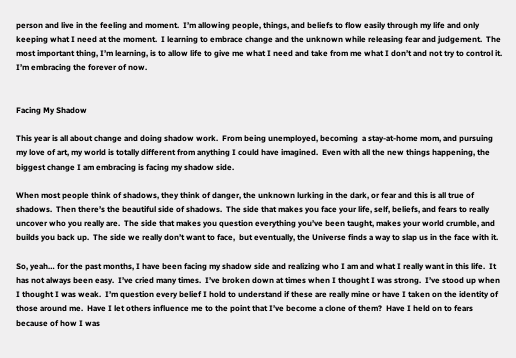person and live in the feeling and moment.  I’m allowing people, things, and beliefs to flow easily through my life and only keeping what I need at the moment.  I learning to embrace change and the unknown while releasing fear and judgement.  The most important thing, I’m learning, is to allow life to give me what I need and take from me what I don’t and not try to control it.  I’m embracing the forever of now.


Facing My Shadow

This year is all about change and doing shadow work.  From being unemployed, becoming  a stay-at-home mom, and pursuing my love of art, my world is totally different from anything I could have imagined.  Even with all the new things happening, the biggest change I am embracing is facing my shadow side.

When most people think of shadows, they think of danger, the unknown lurking in the dark, or fear and this is all true of shadows.  Then there’s the beautiful side of shadows.  The side that makes you face your life, self, beliefs, and fears to really uncover who you really are.  The side that makes you question everything you’ve been taught, makes your world crumble, and builds you back up.  The side we really don’t want to face,  but eventually, the Universe finds a way to slap us in the face with it.

So, yeah… for the past months, I have been facing my shadow side and realizing who I am and what I really want in this life.  It has not always been easy.  I’ve cried many times.  I’ve broken down at times when I thought I was strong.  I’ve stood up when I thought I was weak.  I’m question every belief I hold to understand if these are really mine or have I taken on the identity of those around me.  Have I let others influence me to the point that I’ve become a clone of them?  Have I held on to fears because of how I was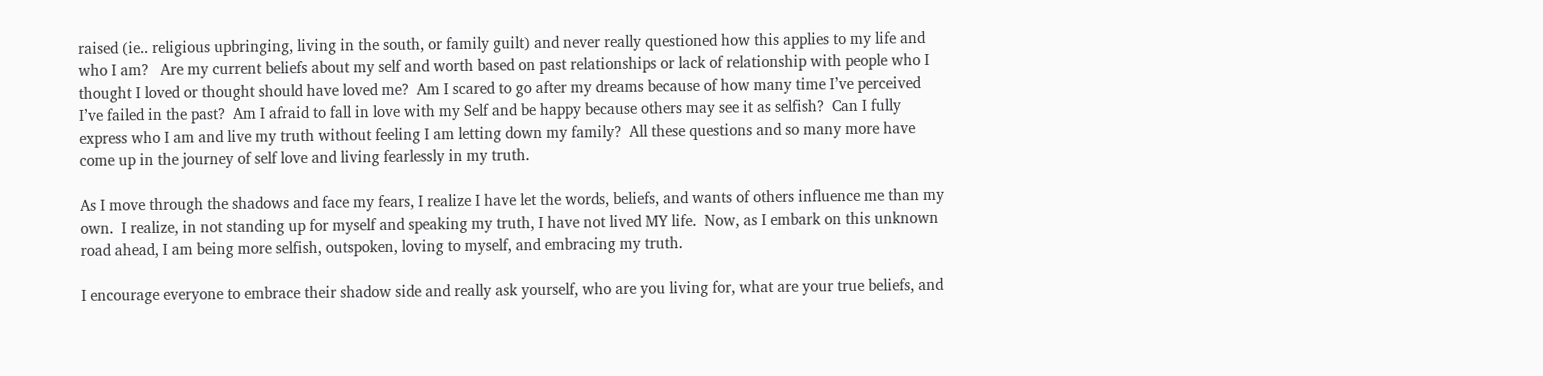raised (ie.. religious upbringing, living in the south, or family guilt) and never really questioned how this applies to my life and who I am?   Are my current beliefs about my self and worth based on past relationships or lack of relationship with people who I thought I loved or thought should have loved me?  Am I scared to go after my dreams because of how many time I’ve perceived I’ve failed in the past?  Am I afraid to fall in love with my Self and be happy because others may see it as selfish?  Can I fully express who I am and live my truth without feeling I am letting down my family?  All these questions and so many more have come up in the journey of self love and living fearlessly in my truth.

As I move through the shadows and face my fears, I realize I have let the words, beliefs, and wants of others influence me than my own.  I realize, in not standing up for myself and speaking my truth, I have not lived MY life.  Now, as I embark on this unknown road ahead, I am being more selfish, outspoken, loving to myself, and embracing my truth.

I encourage everyone to embrace their shadow side and really ask yourself, who are you living for, what are your true beliefs, and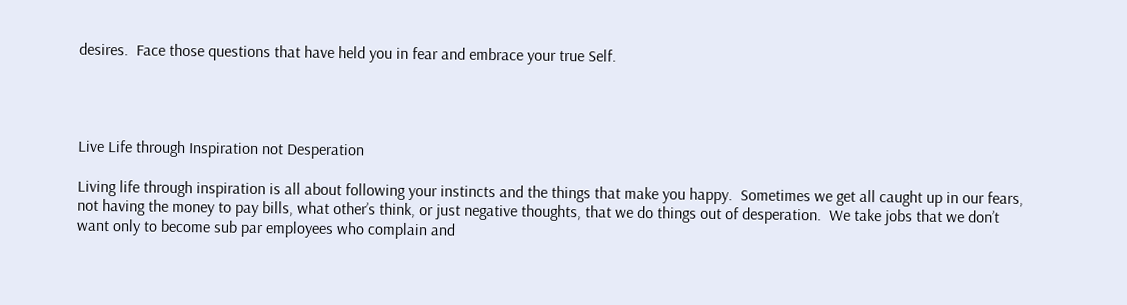desires.  Face those questions that have held you in fear and embrace your true Self.




Live Life through Inspiration not Desperation

Living life through inspiration is all about following your instincts and the things that make you happy.  Sometimes we get all caught up in our fears, not having the money to pay bills, what other’s think, or just negative thoughts, that we do things out of desperation.  We take jobs that we don’t want only to become sub par employees who complain and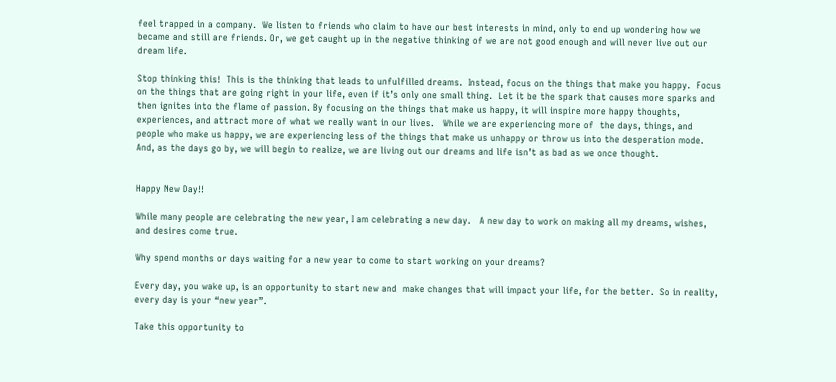feel trapped in a company.  We listen to friends who claim to have our best interests in mind, only to end up wondering how we became and still are friends. Or, we get caught up in the negative thinking of we are not good enough and will never live out our dream life.

Stop thinking this!  This is the thinking that leads to unfulfilled dreams.  Instead, focus on the things that make you happy.  Focus on the things that are going right in your life, even if it’s only one small thing.  Let it be the spark that causes more sparks and then ignites into the flame of passion. By focusing on the things that make us happy, it will inspire more happy thoughts, experiences, and attract more of what we really want in our lives.   While we are experiencing more of  the days, things, and people who make us happy, we are experiencing less of the things that make us unhappy or throw us into the desperation mode.  And, as the days go by, we will begin to realize, we are living out our dreams and life isn’t as bad as we once thought.


Happy New Day!!

While many people are celebrating the new year, I am celebrating a new day.   A new day to work on making all my dreams, wishes, and desires come true.

Why spend months or days waiting for a new year to come to start working on your dreams?

Every day, you wake up, is an opportunity to start new and  make changes that will impact your life, for the better.  So in reality, every day is your “new year”.

Take this opportunity to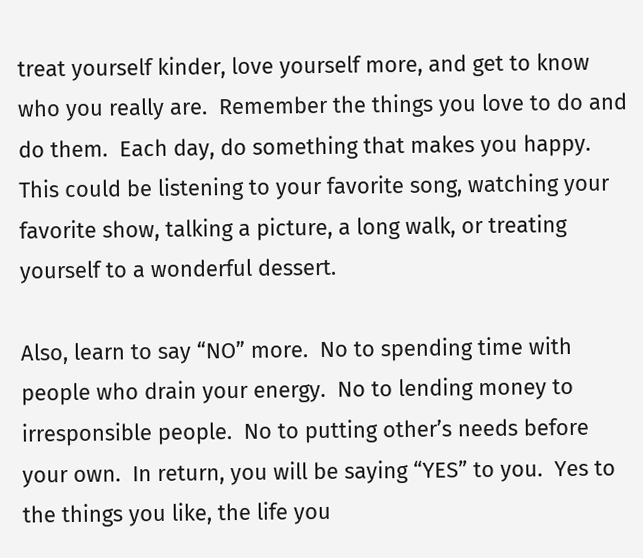treat yourself kinder, love yourself more, and get to know who you really are.  Remember the things you love to do and do them.  Each day, do something that makes you happy.  This could be listening to your favorite song, watching your favorite show, talking a picture, a long walk, or treating yourself to a wonderful dessert.

Also, learn to say “NO” more.  No to spending time with people who drain your energy.  No to lending money to irresponsible people.  No to putting other’s needs before your own.  In return, you will be saying “YES” to you.  Yes to the things you like, the life you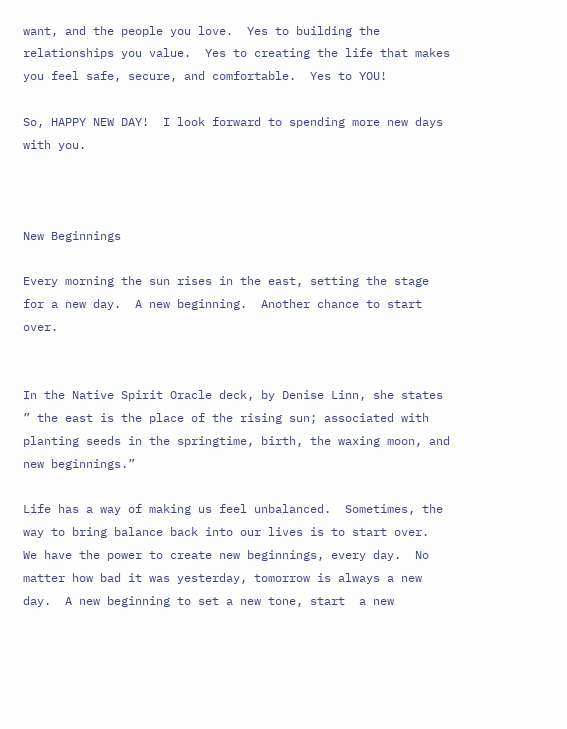want, and the people you love.  Yes to building the relationships you value.  Yes to creating the life that makes you feel safe, secure, and comfortable.  Yes to YOU!

So, HAPPY NEW DAY!  I look forward to spending more new days with you.



New Beginnings

Every morning the sun rises in the east, setting the stage for a new day.  A new beginning.  Another chance to start over.


In the Native Spirit Oracle deck, by Denise Linn, she states ” the east is the place of the rising sun; associated with planting seeds in the springtime, birth, the waxing moon, and new beginnings.”

Life has a way of making us feel unbalanced.  Sometimes, the way to bring balance back into our lives is to start over.  We have the power to create new beginnings, every day.  No matter how bad it was yesterday, tomorrow is always a new day.  A new beginning to set a new tone, start  a new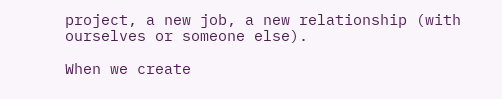project, a new job, a new relationship (with ourselves or someone else).

When we create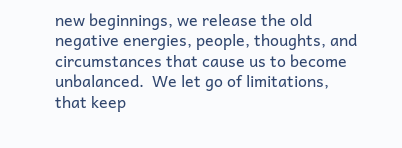new beginnings, we release the old negative energies, people, thoughts, and circumstances that cause us to become unbalanced.  We let go of limitations, that keep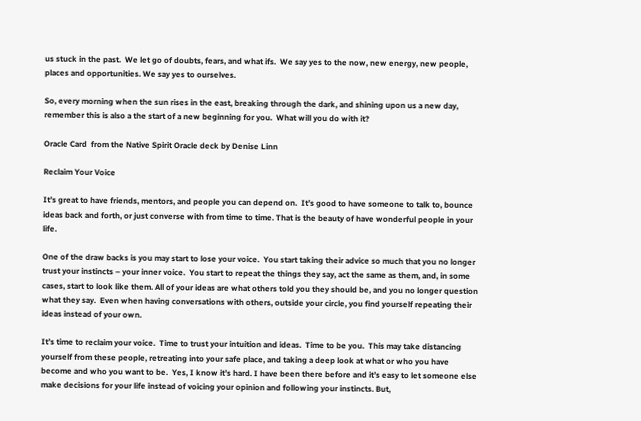us stuck in the past.  We let go of doubts, fears, and what ifs.  We say yes to the now, new energy, new people, places and opportunities. We say yes to ourselves.

So, every morning when the sun rises in the east, breaking through the dark, and shining upon us a new day, remember this is also a the start of a new beginning for you.  What will you do with it?

Oracle Card  from the Native Spirit Oracle deck by Denise Linn

Reclaim Your Voice

It’s great to have friends, mentors, and people you can depend on.  It’s good to have someone to talk to, bounce ideas back and forth, or just converse with from time to time. That is the beauty of have wonderful people in your life.

One of the draw backs is you may start to lose your voice.  You start taking their advice so much that you no longer trust your instincts – your inner voice.  You start to repeat the things they say, act the same as them, and, in some cases, start to look like them. All of your ideas are what others told you they should be, and you no longer question what they say.  Even when having conversations with others, outside your circle, you find yourself repeating their ideas instead of your own.

It’s time to reclaim your voice.  Time to trust your intuition and ideas.  Time to be you.  This may take distancing yourself from these people, retreating into your safe place, and taking a deep look at what or who you have become and who you want to be.  Yes, I know it’s hard. I have been there before and it’s easy to let someone else make decisions for your life instead of voicing your opinion and following your instincts. But,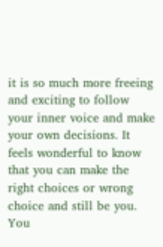it is so much more freeing and exciting to follow your inner voice and make your own decisions. It feels wonderful to know that you can make the right choices or wrong choice and still be you.  You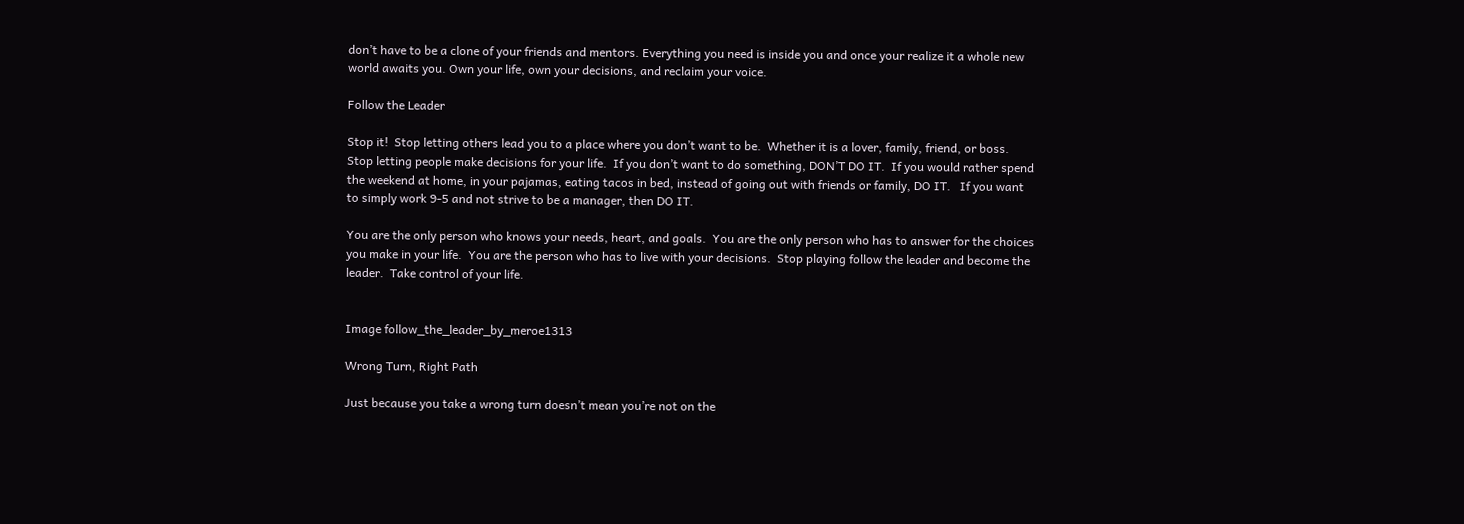don’t have to be a clone of your friends and mentors. Everything you need is inside you and once your realize it a whole new world awaits you. Own your life, own your decisions, and reclaim your voice.

Follow the Leader

Stop it!  Stop letting others lead you to a place where you don’t want to be.  Whether it is a lover, family, friend, or boss.   Stop letting people make decisions for your life.  If you don’t want to do something, DON’T DO IT.  If you would rather spend the weekend at home, in your pajamas, eating tacos in bed, instead of going out with friends or family, DO IT.   If you want to simply work 9-5 and not strive to be a manager, then DO IT.

You are the only person who knows your needs, heart, and goals.  You are the only person who has to answer for the choices you make in your life.  You are the person who has to live with your decisions.  Stop playing follow the leader and become the leader.  Take control of your life.


Image follow_the_leader_by_meroe1313

Wrong Turn, Right Path

Just because you take a wrong turn doesn’t mean you’re not on the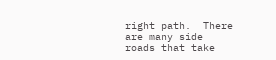right path.  There are many side roads that take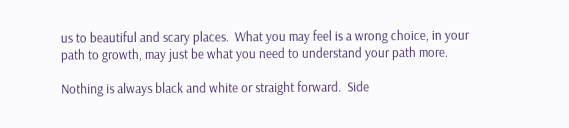us to beautiful and scary places.  What you may feel is a wrong choice, in your path to growth, may just be what you need to understand your path more.

Nothing is always black and white or straight forward.  Side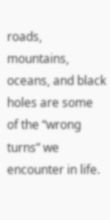roads, mountains, oceans, and black holes are some of the “wrong turns” we encounter in life.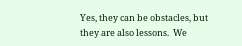Yes, they can be obstacles, but they are also lessons.  We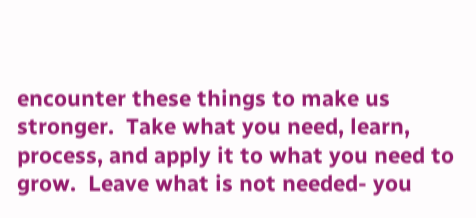encounter these things to make us stronger.  Take what you need, learn, process, and apply it to what you need to grow.  Leave what is not needed- you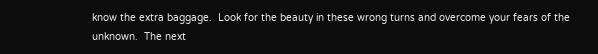know the extra baggage.  Look for the beauty in these wrong turns and overcome your fears of the unknown.  The next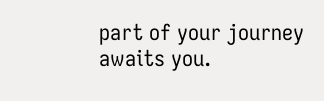part of your journey awaits you.